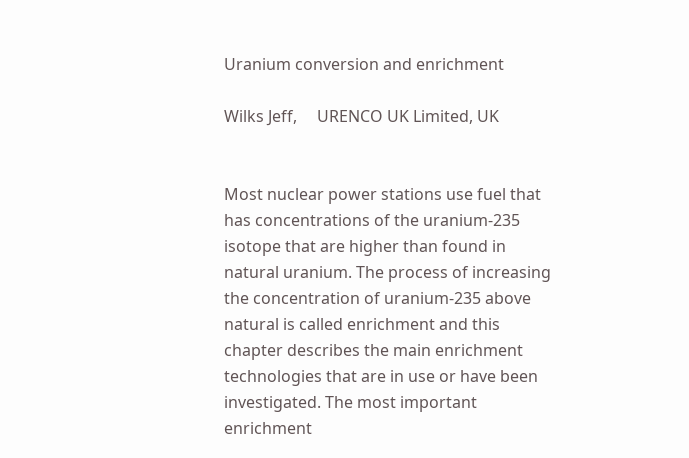Uranium conversion and enrichment

Wilks Jeff,     URENCO UK Limited, UK


Most nuclear power stations use fuel that has concentrations of the uranium-235 isotope that are higher than found in natural uranium. The process of increasing the concentration of uranium-235 above natural is called enrichment and this chapter describes the main enrichment technologies that are in use or have been investigated. The most important enrichment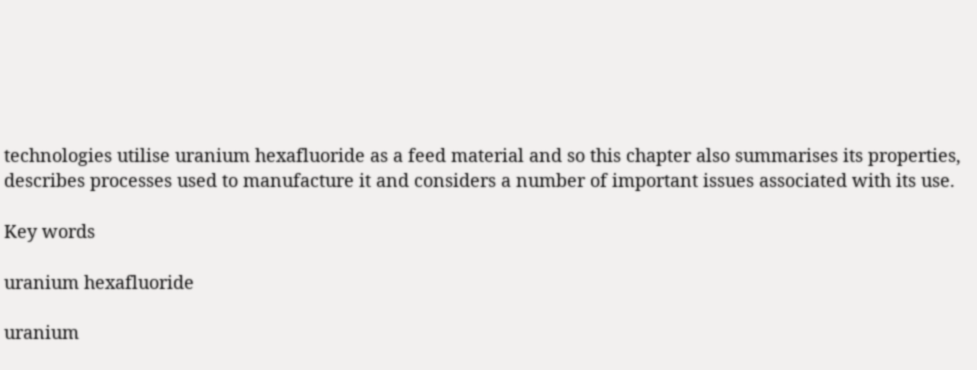technologies utilise uranium hexafluoride as a feed material and so this chapter also summarises its properties, describes processes used to manufacture it and considers a number of important issues associated with its use.

Key words

uranium hexafluoride

uranium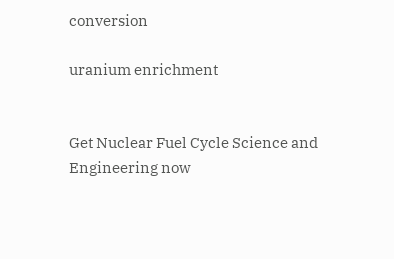conversion

uranium enrichment


Get Nuclear Fuel Cycle Science and Engineering now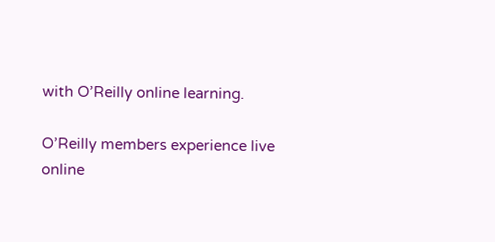with O’Reilly online learning.

O’Reilly members experience live online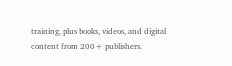training, plus books, videos, and digital content from 200+ publishers.